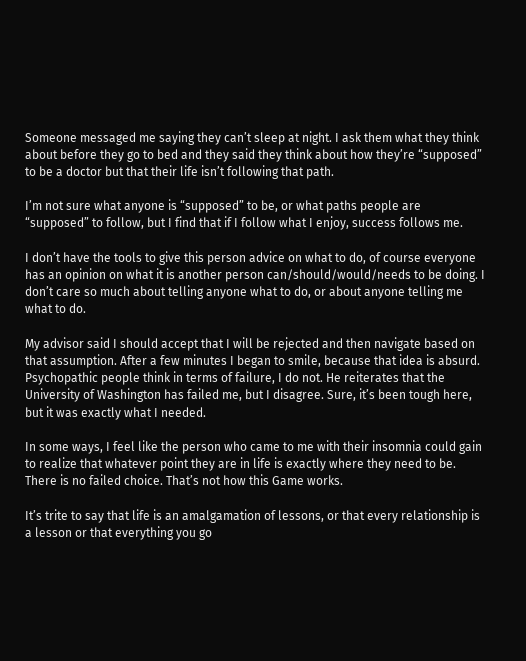Someone messaged me saying they can’t sleep at night. I ask them what they think about before they go to bed and they said they think about how they’re “supposed” to be a doctor but that their life isn’t following that path.

I’m not sure what anyone is “supposed” to be, or what paths people are “supposed” to follow, but I find that if I follow what I enjoy, success follows me.

I don’t have the tools to give this person advice on what to do, of course everyone has an opinion on what it is another person can/should/would/needs to be doing. I don’t care so much about telling anyone what to do, or about anyone telling me what to do.

My advisor said I should accept that I will be rejected and then navigate based on that assumption. After a few minutes I began to smile, because that idea is absurd. Psychopathic people think in terms of failure, I do not. He reiterates that the University of Washington has failed me, but I disagree. Sure, it’s been tough here, but it was exactly what I needed.

In some ways, I feel like the person who came to me with their insomnia could gain to realize that whatever point they are in life is exactly where they need to be. There is no failed choice. That’s not how this Game works.

It’s trite to say that life is an amalgamation of lessons, or that every relationship is a lesson or that everything you go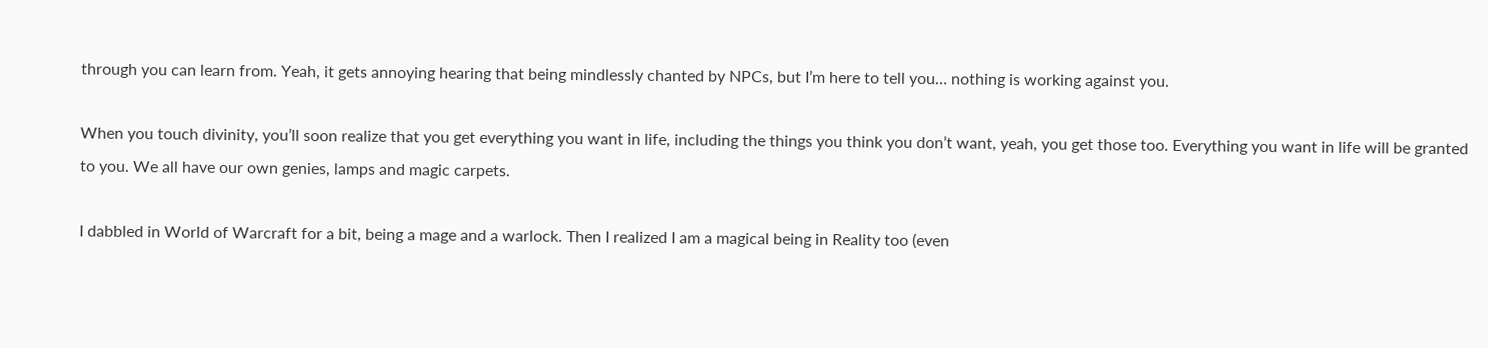through you can learn from. Yeah, it gets annoying hearing that being mindlessly chanted by NPCs, but I’m here to tell you… nothing is working against you.

When you touch divinity, you’ll soon realize that you get everything you want in life, including the things you think you don’t want, yeah, you get those too. Everything you want in life will be granted to you. We all have our own genies, lamps and magic carpets.

I dabbled in World of Warcraft for a bit, being a mage and a warlock. Then I realized I am a magical being in Reality too (even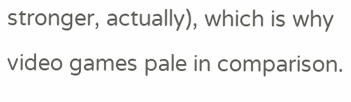stronger, actually), which is why video games pale in comparison.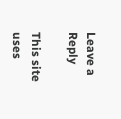Leave a Reply

This site uses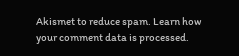Akismet to reduce spam. Learn how your comment data is processed.